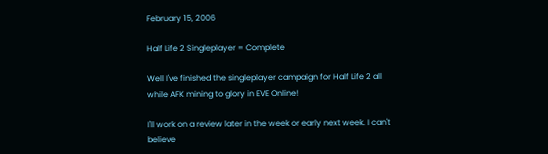February 15, 2006

Half Life 2 Singleplayer = Complete

Well I've finished the singleplayer campaign for Half Life 2 all while AFK mining to glory in EVE Online!

I'll work on a review later in the week or early next week. I can't believe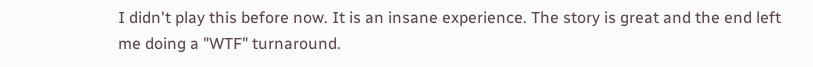I didn't play this before now. It is an insane experience. The story is great and the end left me doing a "WTF" turnaround.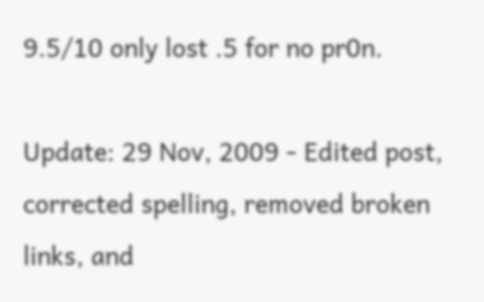9.5/10 only lost .5 for no pr0n.

Update: 29 Nov, 2009 - Edited post, corrected spelling, removed broken links, and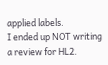applied labels.
I ended up NOT writing a review for HL2.